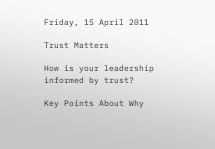Friday, 15 April 2011

Trust Matters

How is your leadership informed by trust?

Key Points About Why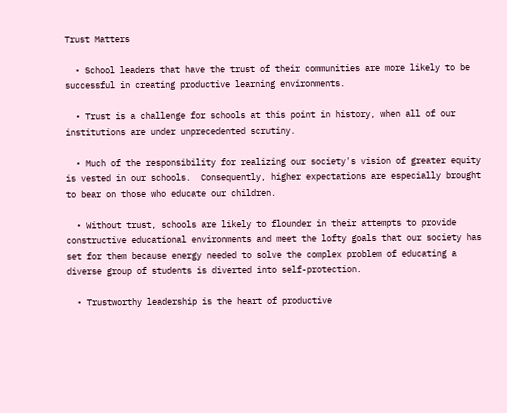Trust Matters

  • School leaders that have the trust of their communities are more likely to be successful in creating productive learning environments.

  • Trust is a challenge for schools at this point in history, when all of our institutions are under unprecedented scrutiny.

  • Much of the responsibility for realizing our society's vision of greater equity is vested in our schools.  Consequently, higher expectations are especially brought to bear on those who educate our children.

  • Without trust, schools are likely to flounder in their attempts to provide constructive educational environments and meet the lofty goals that our society has set for them because energy needed to solve the complex problem of educating a diverse group of students is diverted into self-protection.

  • Trustworthy leadership is the heart of productive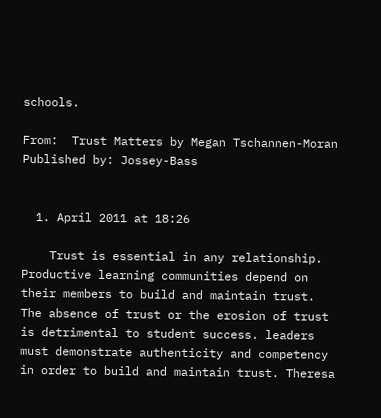schools.

From:  Trust Matters by Megan Tschannen-Moran
Published by: Jossey-Bass


  1. April 2011 at 18:26

    Trust is essential in any relationship. Productive learning communities depend on their members to build and maintain trust. The absence of trust or the erosion of trust is detrimental to student success. leaders must demonstrate authenticity and competency in order to build and maintain trust. Theresa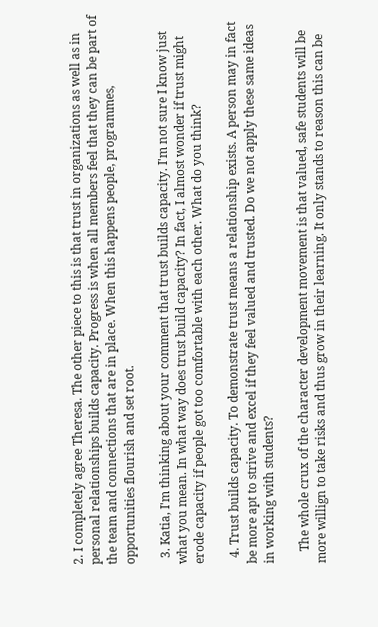2. I completely agree Theresa. The other piece to this is that trust in organizations as well as in personal relationships builds capacity. Progress is when all members feel that they can be part of the team and connections that are in place. When this happens people, programmes, opportunities flourish and set root.

  3. Katia, I'm thinking about your comment that trust builds capacity. I'm not sure I know just what you mean. In what way does trust build capacity? In fact, I almost wonder if trust might erode capacity if people got too comfortable with each other. What do you think?

  4. Trust builds capacity. To demonstrate trust means a relationship exists. A person may in fact be more apt to strive and excel if they feel valued and trusted. Do we not apply these same ideas in working with students?

    The whole crux of the character development movement is that valued, safe students will be more willign to take risks and thus grow in their learning. It only stands to reason this can be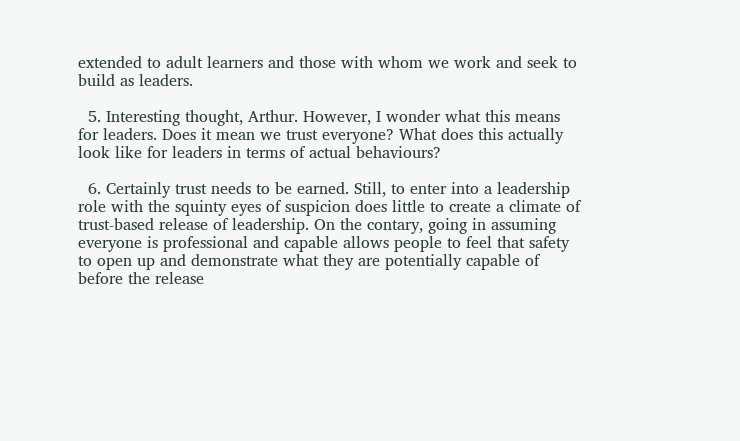extended to adult learners and those with whom we work and seek to build as leaders.

  5. Interesting thought, Arthur. However, I wonder what this means for leaders. Does it mean we trust everyone? What does this actually look like for leaders in terms of actual behaviours?

  6. Certainly trust needs to be earned. Still, to enter into a leadership role with the squinty eyes of suspicion does little to create a climate of trust-based release of leadership. On the contary, going in assuming everyone is professional and capable allows people to feel that safety to open up and demonstrate what they are potentially capable of before the release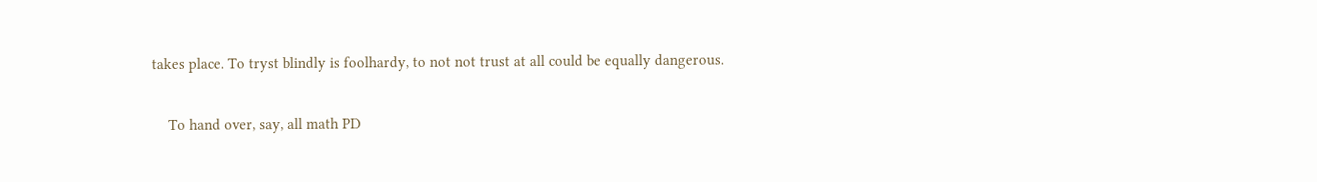takes place. To tryst blindly is foolhardy, to not not trust at all could be equally dangerous.

    To hand over, say, all math PD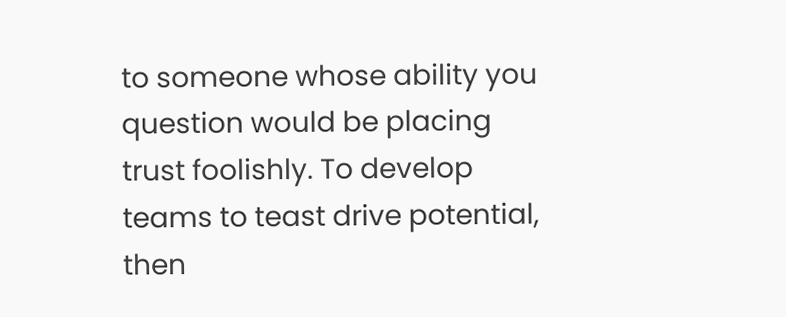to someone whose ability you question would be placing trust foolishly. To develop teams to teast drive potential, then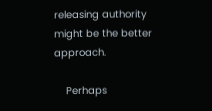releasing authority might be the better approach.

    Perhaps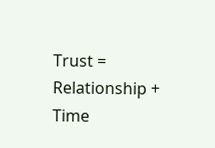Trust = Relationship + Time